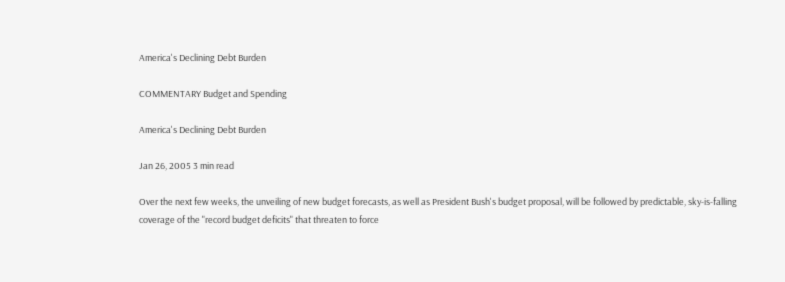America's Declining Debt Burden

COMMENTARY Budget and Spending

America's Declining Debt Burden

Jan 26, 2005 3 min read

Over the next few weeks, the unveiling of new budget forecasts, as well as President Bush's budget proposal, will be followed by predictable, sky-is-falling coverage of the "record budget deficits" that threaten to force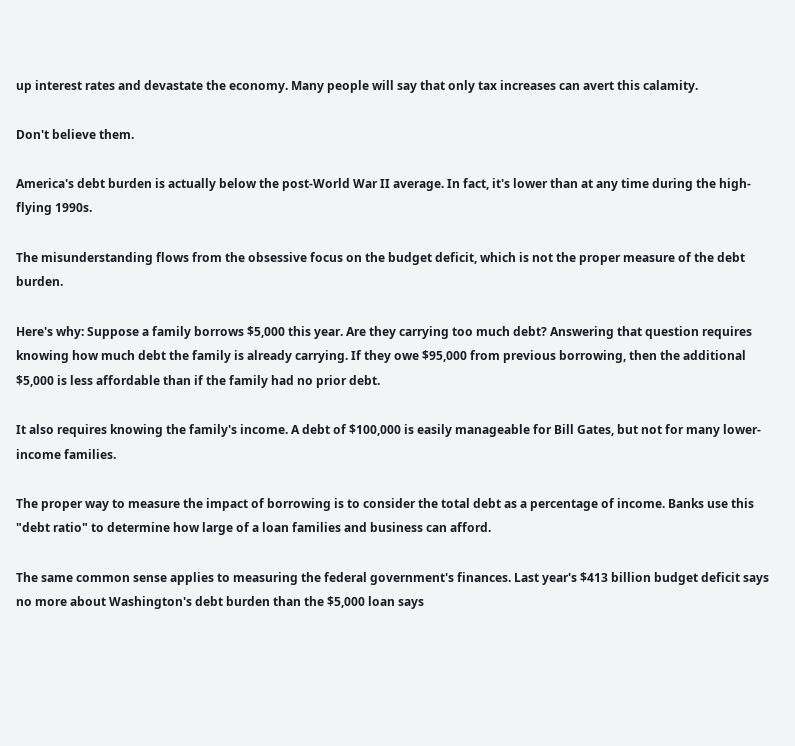up interest rates and devastate the economy. Many people will say that only tax increases can avert this calamity.

Don't believe them.

America's debt burden is actually below the post-World War II average. In fact, it's lower than at any time during the high-flying 1990s.

The misunderstanding flows from the obsessive focus on the budget deficit, which is not the proper measure of the debt burden.

Here's why: Suppose a family borrows $5,000 this year. Are they carrying too much debt? Answering that question requires knowing how much debt the family is already carrying. If they owe $95,000 from previous borrowing, then the additional $5,000 is less affordable than if the family had no prior debt.

It also requires knowing the family's income. A debt of $100,000 is easily manageable for Bill Gates, but not for many lower-income families.

The proper way to measure the impact of borrowing is to consider the total debt as a percentage of income. Banks use this "debt ratio" to determine how large of a loan families and business can afford.

The same common sense applies to measuring the federal government's finances. Last year's $413 billion budget deficit says no more about Washington's debt burden than the $5,000 loan says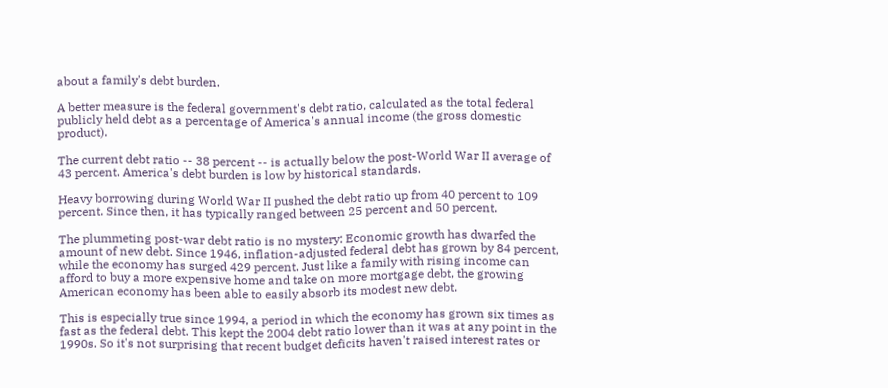about a family's debt burden.

A better measure is the federal government's debt ratio, calculated as the total federal publicly held debt as a percentage of America's annual income (the gross domestic product).

The current debt ratio -- 38 percent -- is actually below the post-World War II average of 43 percent. America's debt burden is low by historical standards.

Heavy borrowing during World War II pushed the debt ratio up from 40 percent to 109 percent. Since then, it has typically ranged between 25 percent and 50 percent.

The plummeting post-war debt ratio is no mystery: Economic growth has dwarfed the amount of new debt. Since 1946, inflation-adjusted federal debt has grown by 84 percent, while the economy has surged 429 percent. Just like a family with rising income can afford to buy a more expensive home and take on more mortgage debt, the growing American economy has been able to easily absorb its modest new debt.

This is especially true since 1994, a period in which the economy has grown six times as fast as the federal debt. This kept the 2004 debt ratio lower than it was at any point in the 1990s. So it's not surprising that recent budget deficits haven't raised interest rates or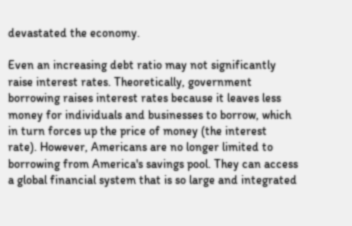devastated the economy.

Even an increasing debt ratio may not significantly raise interest rates. Theoretically, government borrowing raises interest rates because it leaves less money for individuals and businesses to borrow, which in turn forces up the price of money (the interest rate). However, Americans are no longer limited to borrowing from America's savings pool. They can access a global financial system that is so large and integrated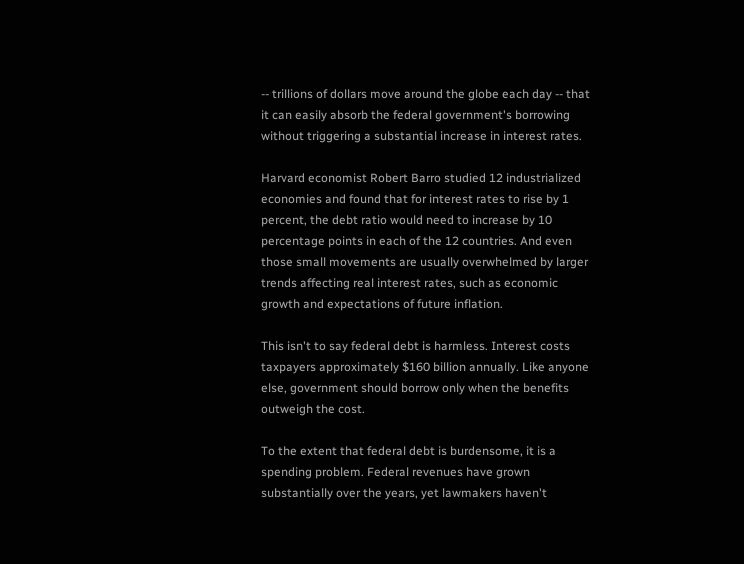-- trillions of dollars move around the globe each day -- that it can easily absorb the federal government's borrowing without triggering a substantial increase in interest rates.

Harvard economist Robert Barro studied 12 industrialized economies and found that for interest rates to rise by 1 percent, the debt ratio would need to increase by 10 percentage points in each of the 12 countries. And even those small movements are usually overwhelmed by larger trends affecting real interest rates, such as economic growth and expectations of future inflation.

This isn't to say federal debt is harmless. Interest costs taxpayers approximately $160 billion annually. Like anyone else, government should borrow only when the benefits outweigh the cost.

To the extent that federal debt is burdensome, it is a spending problem. Federal revenues have grown substantially over the years, yet lawmakers haven't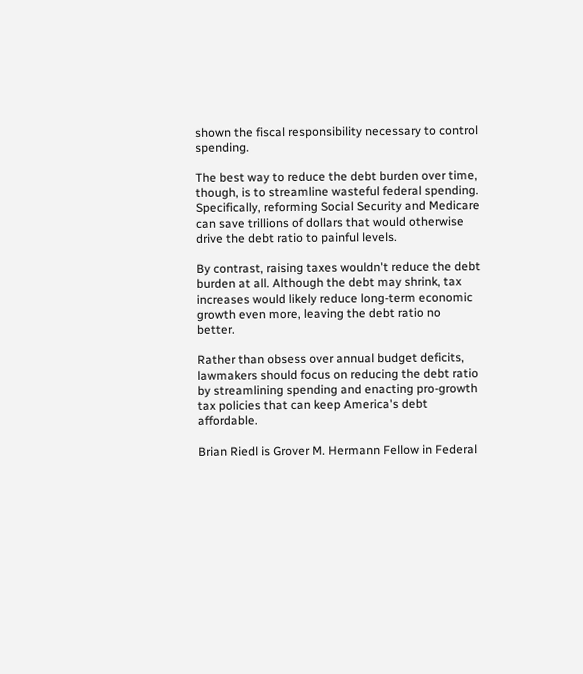shown the fiscal responsibility necessary to control spending.

The best way to reduce the debt burden over time, though, is to streamline wasteful federal spending. Specifically, reforming Social Security and Medicare can save trillions of dollars that would otherwise drive the debt ratio to painful levels.

By contrast, raising taxes wouldn't reduce the debt burden at all. Although the debt may shrink, tax increases would likely reduce long-term economic growth even more, leaving the debt ratio no better.

Rather than obsess over annual budget deficits, lawmakers should focus on reducing the debt ratio by streamlining spending and enacting pro-growth tax policies that can keep America's debt affordable.

Brian Riedl is Grover M. Hermann Fellow in Federal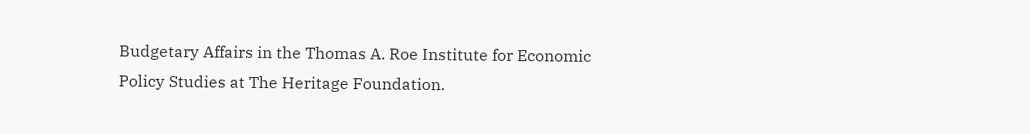Budgetary Affairs in the Thomas A. Roe Institute for Economic Policy Studies at The Heritage Foundation.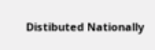Distibuted Nationally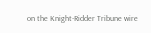on the Knight-Ridder Tribune wire